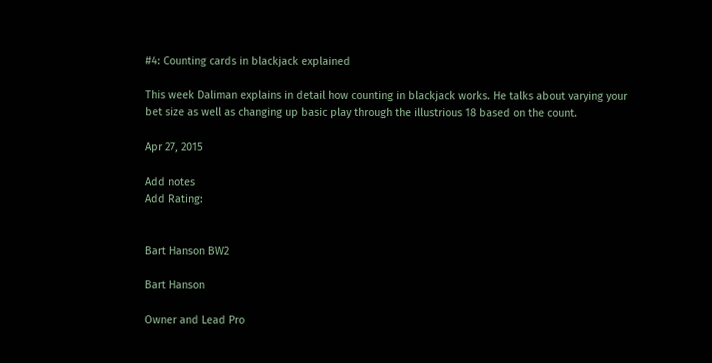#4: Counting cards in blackjack explained

This week Daliman explains in detail how counting in blackjack works. He talks about varying your bet size as well as changing up basic play through the illustrious 18 based on the count.

Apr 27, 2015

Add notes
Add Rating:


Bart Hanson BW2

Bart Hanson

Owner and Lead Pro